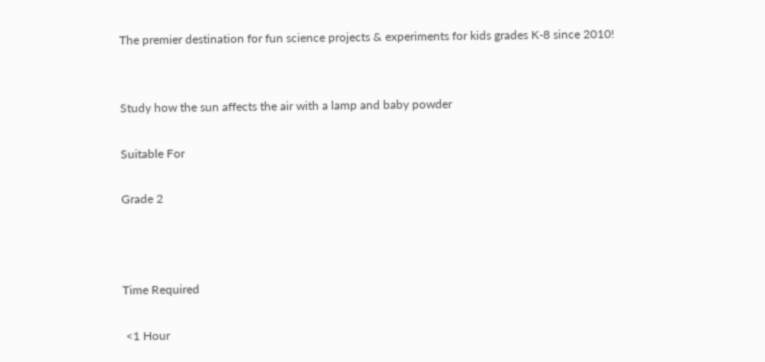The premier destination for fun science projects & experiments for kids grades K-8 since 2010!


Study how the sun affects the air with a lamp and baby powder

Suitable For

Grade 2



Time Required

 <1 Hour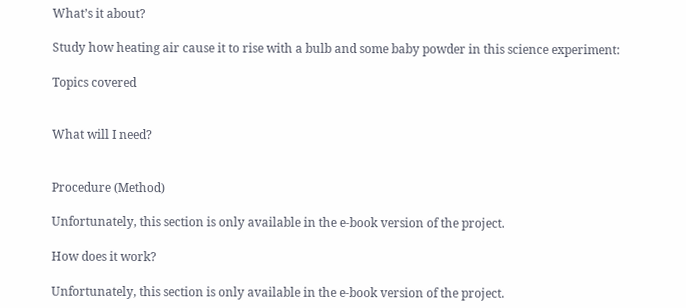What’s it about?

Study how heating air cause it to rise with a bulb and some baby powder in this science experiment:

Topics covered


What will I need?


Procedure (Method)

Unfortunately, this section is only available in the e-book version of the project.

How does it work?

Unfortunately, this section is only available in the e-book version of the project.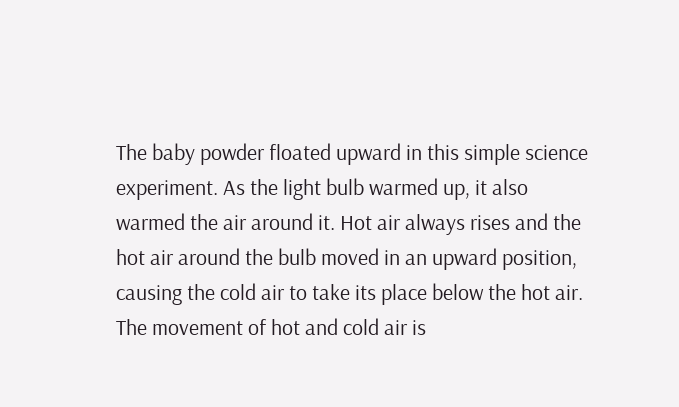The baby powder floated upward in this simple science experiment. As the light bulb warmed up, it also warmed the air around it. Hot air always rises and the hot air around the bulb moved in an upward position, causing the cold air to take its place below the hot air. The movement of hot and cold air is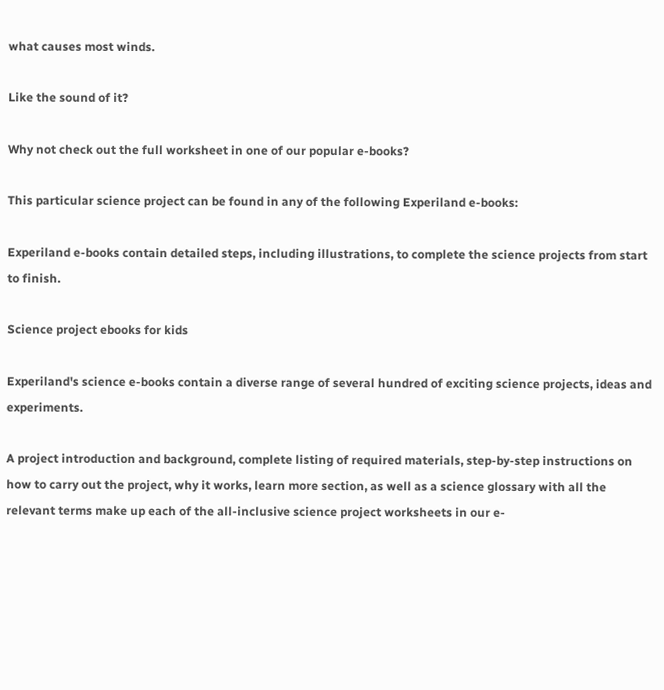what causes most winds.

Like the sound of it?

Why not check out the full worksheet in one of our popular e-books?

This particular science project can be found in any of the following Experiland e-books:

Experiland e-books contain detailed steps, including illustrations, to complete the science projects from start to finish.

Science project ebooks for kids

Experiland's science e-books contain a diverse range of several hundred of exciting science projects, ideas and experiments.

A project introduction and background, complete listing of required materials, step-by-step instructions on how to carry out the project, why it works, learn more section, as well as a science glossary with all the relevant terms make up each of the all-inclusive science project worksheets in our e-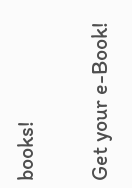books!

Get your e-Book!